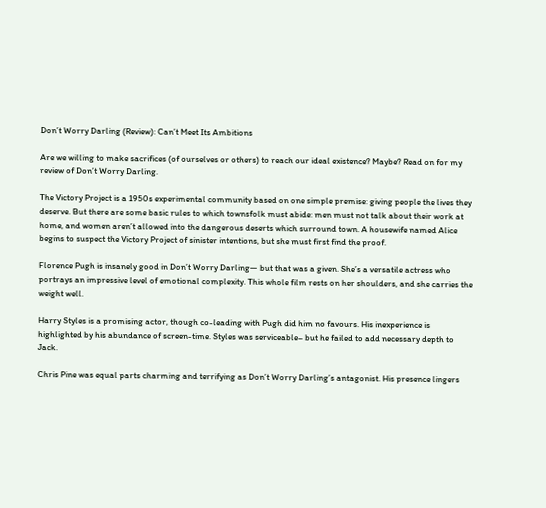Don’t Worry Darling (Review): Can’t Meet Its Ambitions

Are we willing to make sacrifices (of ourselves or others) to reach our ideal existence? Maybe? Read on for my review of Don’t Worry Darling.

The Victory Project is a 1950s experimental community based on one simple premise: giving people the lives they deserve. But there are some basic rules to which townsfolk must abide: men must not talk about their work at home, and women aren’t allowed into the dangerous deserts which surround town. A housewife named Alice begins to suspect the Victory Project of sinister intentions, but she must first find the proof.

Florence Pugh is insanely good in Don’t Worry Darling— but that was a given. She’s a versatile actress who portrays an impressive level of emotional complexity. This whole film rests on her shoulders, and she carries the weight well.

Harry Styles is a promising actor, though co-leading with Pugh did him no favours. His inexperience is highlighted by his abundance of screen-time. Styles was serviceable– but he failed to add necessary depth to Jack.

Chris Pine was equal parts charming and terrifying as Don’t Worry Darling’s antagonist. His presence lingers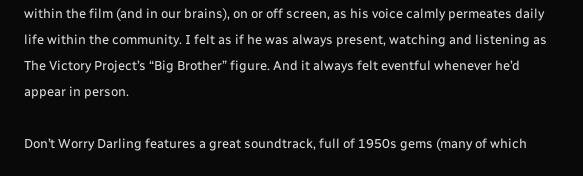within the film (and in our brains), on or off screen, as his voice calmly permeates daily life within the community. I felt as if he was always present, watching and listening as The Victory Project’s “Big Brother” figure. And it always felt eventful whenever he’d appear in person.

Don’t Worry Darling features a great soundtrack, full of 1950s gems (many of which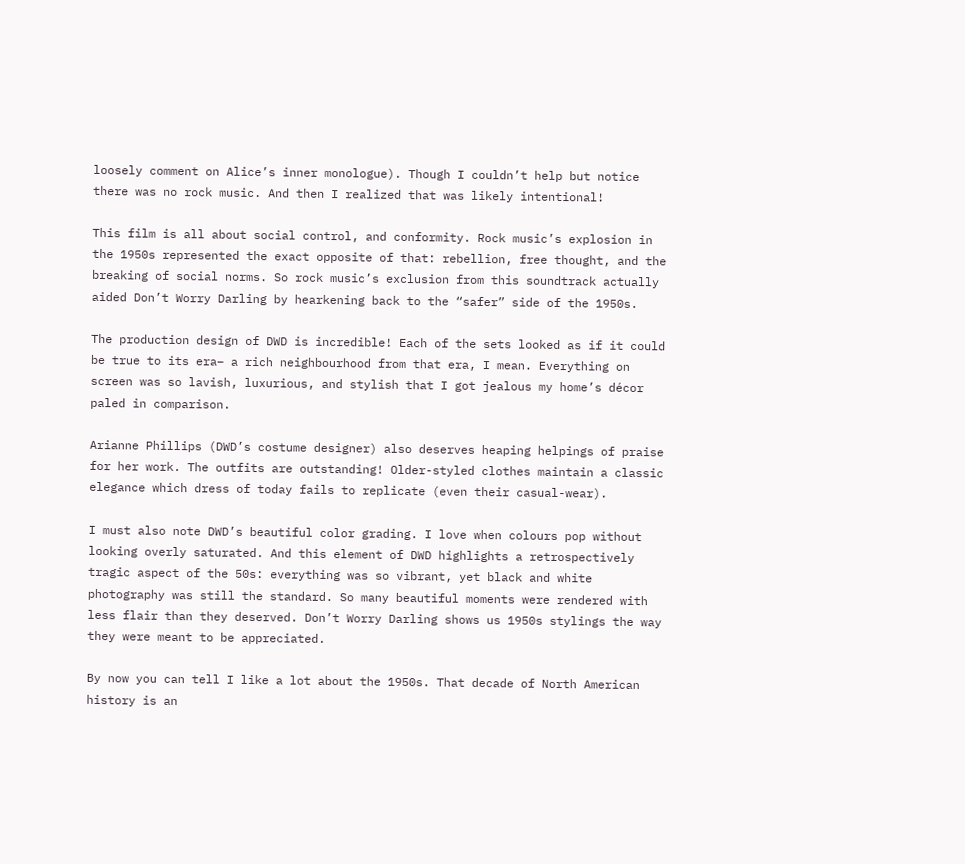loosely comment on Alice’s inner monologue). Though I couldn’t help but notice there was no rock music. And then I realized that was likely intentional!

This film is all about social control, and conformity. Rock music’s explosion in the 1950s represented the exact opposite of that: rebellion, free thought, and the breaking of social norms. So rock music’s exclusion from this soundtrack actually aided Don’t Worry Darling by hearkening back to the “safer” side of the 1950s.

The production design of DWD is incredible! Each of the sets looked as if it could be true to its era– a rich neighbourhood from that era, I mean. Everything on screen was so lavish, luxurious, and stylish that I got jealous my home’s décor paled in comparison.

Arianne Phillips (DWD’s costume designer) also deserves heaping helpings of praise for her work. The outfits are outstanding! Older-styled clothes maintain a classic elegance which dress of today fails to replicate (even their casual-wear).

I must also note DWD’s beautiful color grading. I love when colours pop without looking overly saturated. And this element of DWD highlights a retrospectively tragic aspect of the 50s: everything was so vibrant, yet black and white photography was still the standard. So many beautiful moments were rendered with less flair than they deserved. Don’t Worry Darling shows us 1950s stylings the way they were meant to be appreciated.

By now you can tell I like a lot about the 1950s. That decade of North American history is an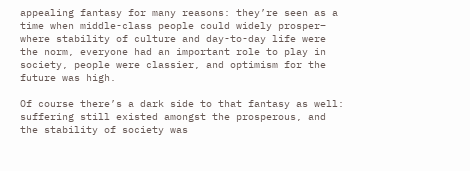appealing fantasy for many reasons: they’re seen as a time when middle-class people could widely prosper– where stability of culture and day-to-day life were the norm, everyone had an important role to play in society, people were classier, and optimism for the future was high.

Of course there’s a dark side to that fantasy as well: suffering still existed amongst the prosperous, and the stability of society was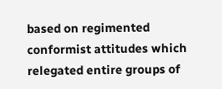based on regimented conformist attitudes which relegated entire groups of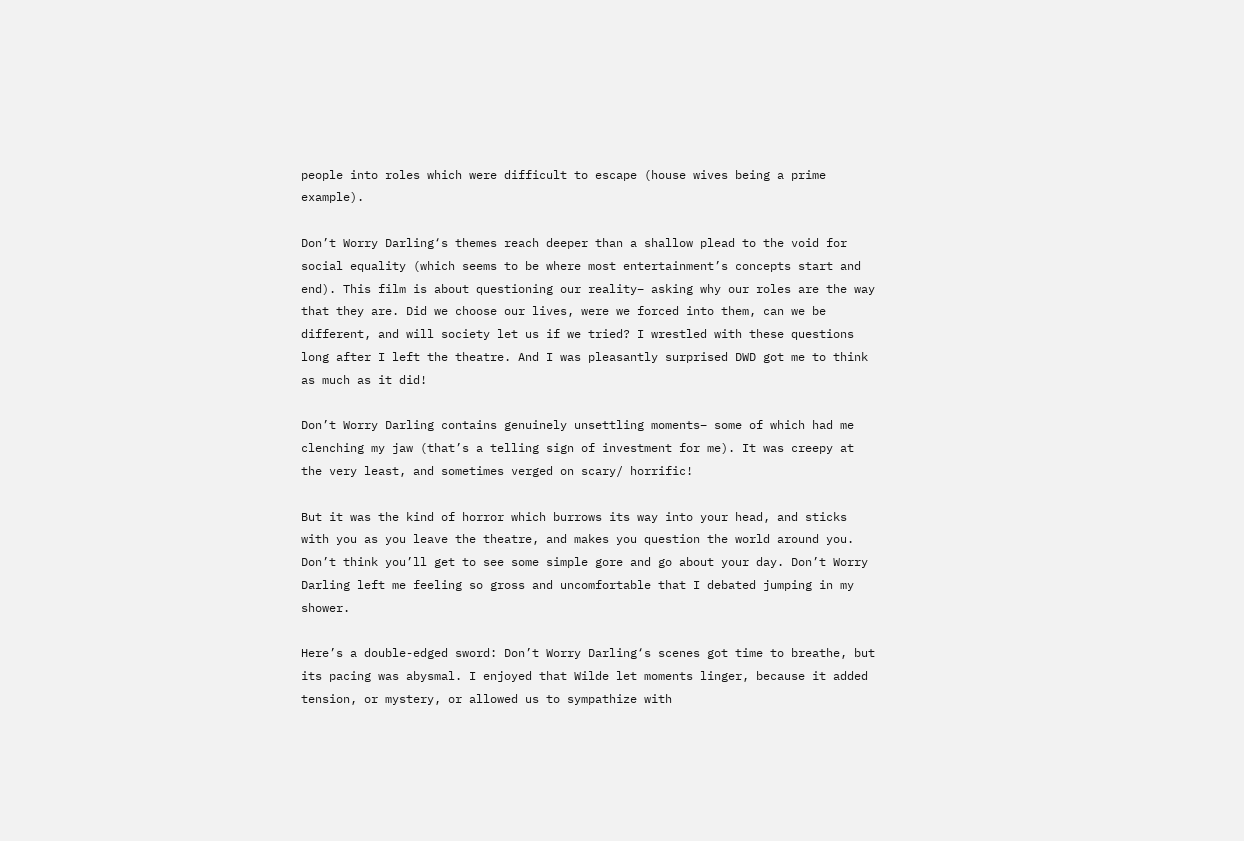people into roles which were difficult to escape (house wives being a prime example).

Don’t Worry Darling‘s themes reach deeper than a shallow plead to the void for social equality (which seems to be where most entertainment’s concepts start and end). This film is about questioning our reality– asking why our roles are the way that they are. Did we choose our lives, were we forced into them, can we be different, and will society let us if we tried? I wrestled with these questions long after I left the theatre. And I was pleasantly surprised DWD got me to think as much as it did!

Don’t Worry Darling contains genuinely unsettling moments– some of which had me clenching my jaw (that’s a telling sign of investment for me). It was creepy at the very least, and sometimes verged on scary/ horrific!

But it was the kind of horror which burrows its way into your head, and sticks with you as you leave the theatre, and makes you question the world around you. Don’t think you’ll get to see some simple gore and go about your day. Don’t Worry Darling left me feeling so gross and uncomfortable that I debated jumping in my shower.

Here’s a double-edged sword: Don’t Worry Darling‘s scenes got time to breathe, but its pacing was abysmal. I enjoyed that Wilde let moments linger, because it added tension, or mystery, or allowed us to sympathize with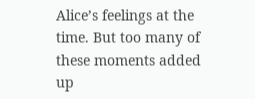Alice’s feelings at the time. But too many of these moments added up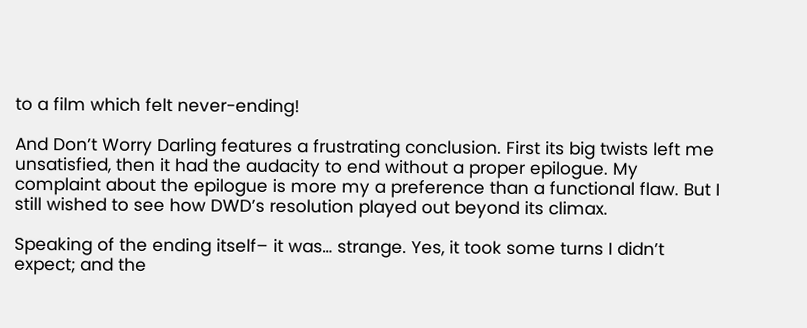to a film which felt never-ending!

And Don’t Worry Darling features a frustrating conclusion. First its big twists left me unsatisfied, then it had the audacity to end without a proper epilogue. My complaint about the epilogue is more my a preference than a functional flaw. But I still wished to see how DWD’s resolution played out beyond its climax.

Speaking of the ending itself– it was… strange. Yes, it took some turns I didn’t expect; and the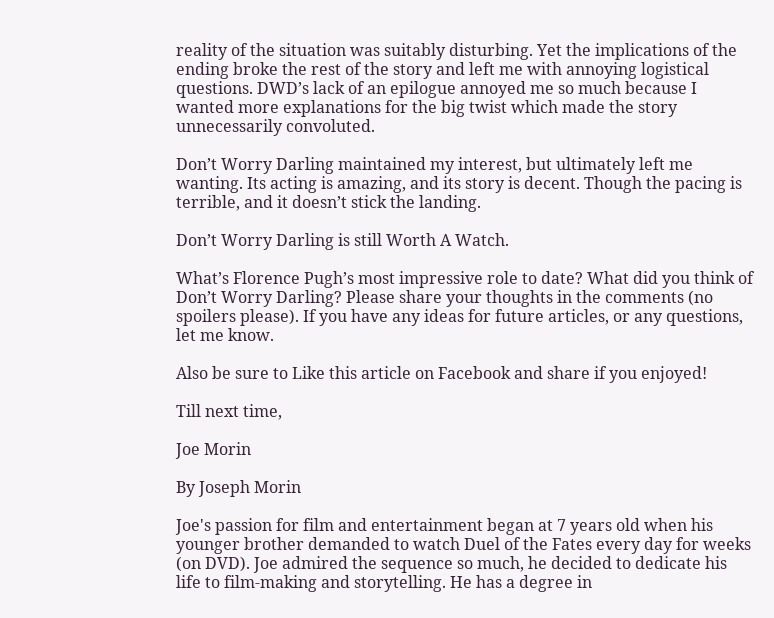reality of the situation was suitably disturbing. Yet the implications of the ending broke the rest of the story and left me with annoying logistical questions. DWD’s lack of an epilogue annoyed me so much because I wanted more explanations for the big twist which made the story unnecessarily convoluted.

Don’t Worry Darling maintained my interest, but ultimately left me wanting. Its acting is amazing, and its story is decent. Though the pacing is terrible, and it doesn’t stick the landing.

Don’t Worry Darling is still Worth A Watch.

What’s Florence Pugh’s most impressive role to date? What did you think of Don’t Worry Darling? Please share your thoughts in the comments (no spoilers please). If you have any ideas for future articles, or any questions, let me know.

Also be sure to Like this article on Facebook and share if you enjoyed!

Till next time,

Joe Morin

By Joseph Morin

Joe's passion for film and entertainment began at 7 years old when his younger brother demanded to watch Duel of the Fates every day for weeks (on DVD). Joe admired the sequence so much, he decided to dedicate his life to film-making and storytelling. He has a degree in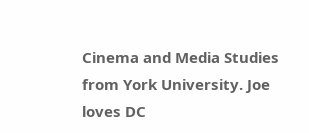Cinema and Media Studies from York University. Joe loves DC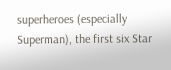superheroes (especially Superman), the first six Star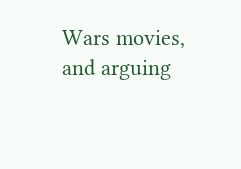Wars movies, and arguing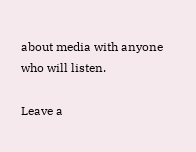about media with anyone who will listen.

Leave a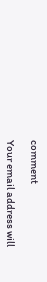comment

Your email address will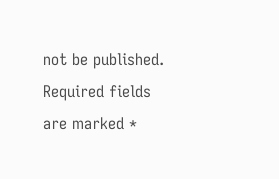not be published. Required fields are marked *